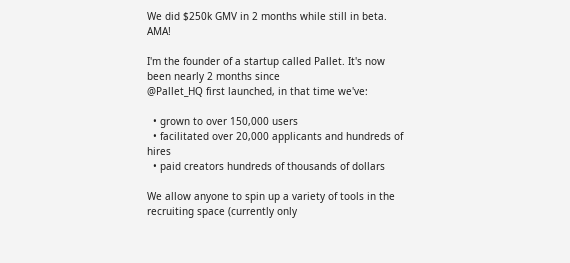We did $250k GMV in 2 months while still in beta. AMA!

I'm the founder of a startup called Pallet. It's now been nearly 2 months since
@Pallet_HQ first launched, in that time we've:

  • grown to over 150,000 users
  • facilitated over 20,000 applicants and hundreds of hires
  • paid creators hundreds of thousands of dollars

We allow anyone to spin up a variety of tools in the recruiting space (currently only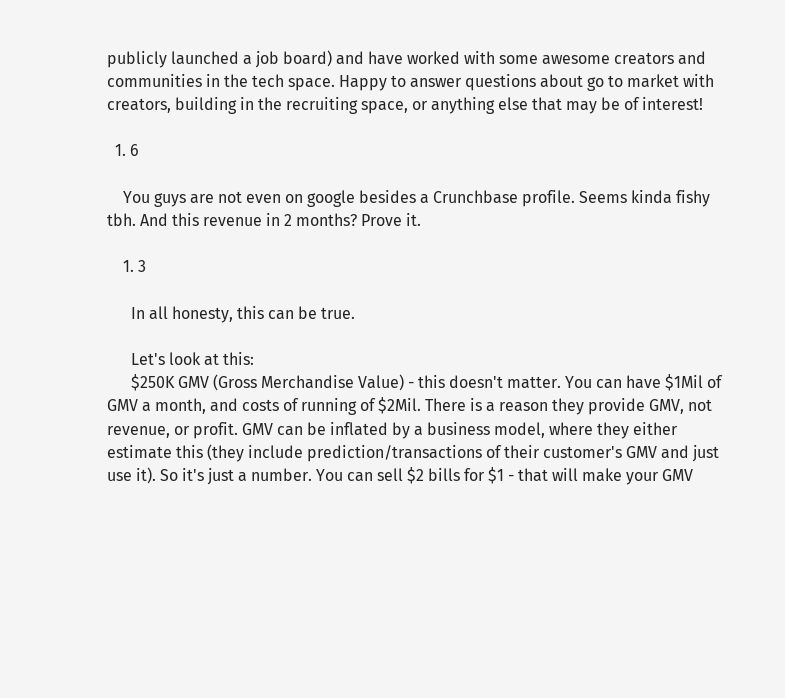publicly launched a job board) and have worked with some awesome creators and communities in the tech space. Happy to answer questions about go to market with creators, building in the recruiting space, or anything else that may be of interest!

  1. 6

    You guys are not even on google besides a Crunchbase profile. Seems kinda fishy tbh. And this revenue in 2 months? Prove it.

    1. 3

      In all honesty, this can be true.

      Let's look at this:
      $250K GMV (Gross Merchandise Value) - this doesn't matter. You can have $1Mil of GMV a month, and costs of running of $2Mil. There is a reason they provide GMV, not revenue, or profit. GMV can be inflated by a business model, where they either estimate this (they include prediction/transactions of their customer's GMV and just use it). So it's just a number. You can sell $2 bills for $1 - that will make your GMV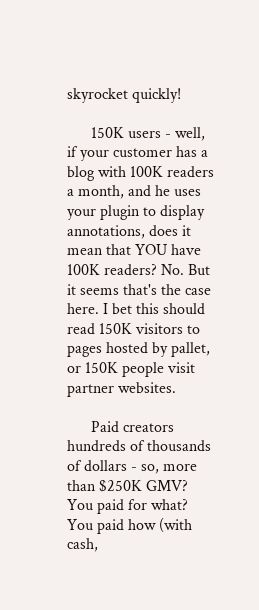skyrocket quickly!

      150K users - well, if your customer has a blog with 100K readers a month, and he uses your plugin to display annotations, does it mean that YOU have 100K readers? No. But it seems that's the case here. I bet this should read 150K visitors to pages hosted by pallet, or 150K people visit partner websites.

      Paid creators hundreds of thousands of dollars - so, more than $250K GMV? You paid for what? You paid how (with cash,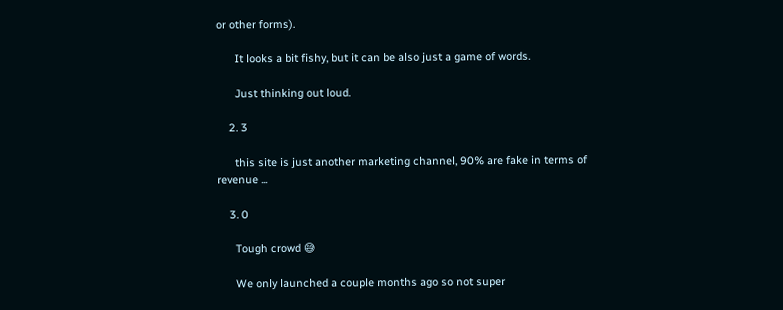or other forms).

      It looks a bit fishy, but it can be also just a game of words.

      Just thinking out loud.

    2. 3

      this site is just another marketing channel, 90% are fake in terms of revenue ...

    3. 0

      Tough crowd 😅

      We only launched a couple months ago so not super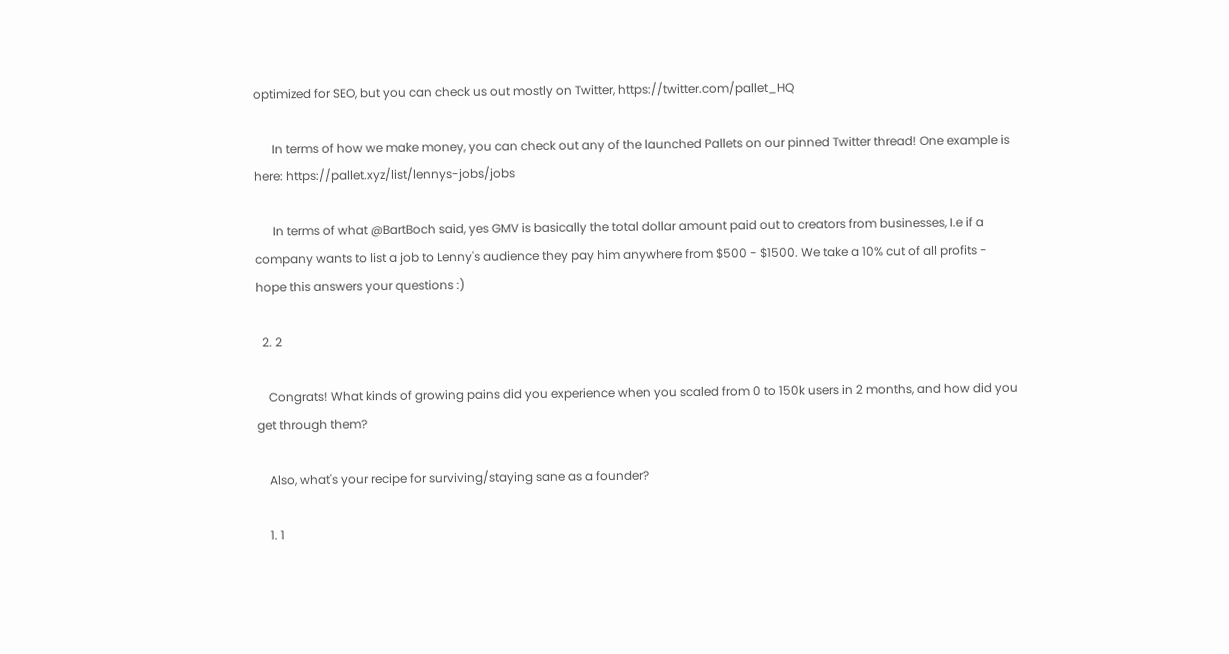optimized for SEO, but you can check us out mostly on Twitter, https://twitter.com/pallet_HQ

      In terms of how we make money, you can check out any of the launched Pallets on our pinned Twitter thread! One example is here: https://pallet.xyz/list/lennys-jobs/jobs

      In terms of what @BartBoch said, yes GMV is basically the total dollar amount paid out to creators from businesses, I.e if a company wants to list a job to Lenny's audience they pay him anywhere from $500 - $1500. We take a 10% cut of all profits - hope this answers your questions :)

  2. 2

    Congrats! What kinds of growing pains did you experience when you scaled from 0 to 150k users in 2 months, and how did you get through them?

    Also, what's your recipe for surviving/staying sane as a founder?

    1. 1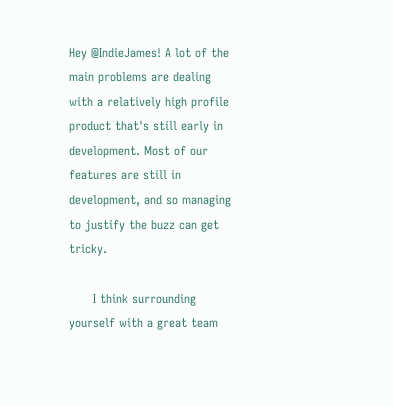Hey @IndieJames! A lot of the main problems are dealing with a relatively high profile product that's still early in development. Most of our features are still in development, and so managing to justify the buzz can get tricky.

      I think surrounding yourself with a great team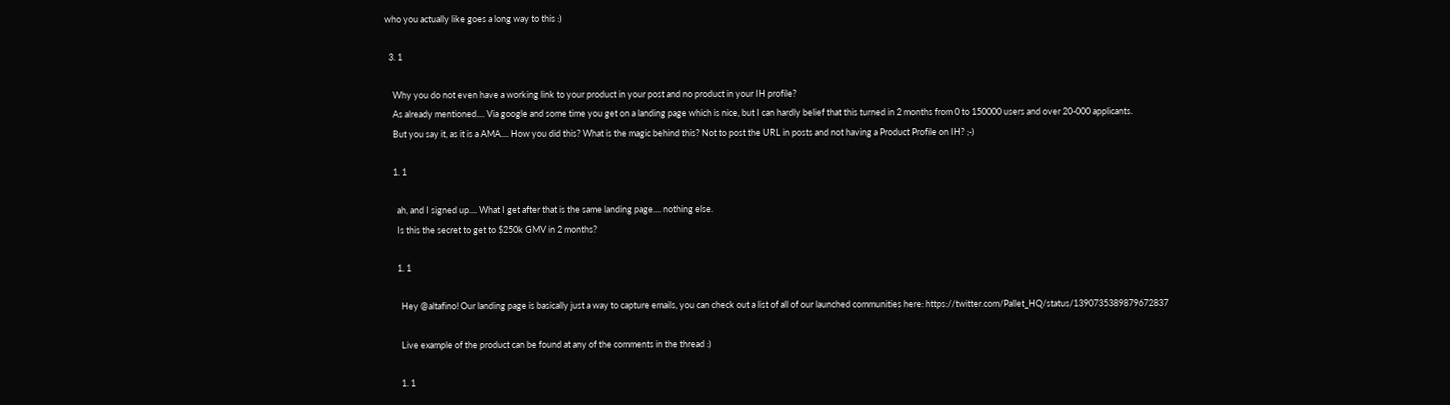who you actually like goes a long way to this :)

  3. 1

    Why you do not even have a working link to your product in your post and no product in your IH profile?
    As already mentioned.... Via google and some time you get on a landing page which is nice, but I can hardly belief that this turned in 2 months from 0 to 150000 users and over 20-000 applicants.
    But you say it, as it is a AMA.... How you did this? What is the magic behind this? Not to post the URL in posts and not having a Product Profile on IH? ;-)

    1. 1

      ah, and I signed up.... What I get after that is the same landing page.... nothing else.
      Is this the secret to get to $250k GMV in 2 months?

      1. 1

        Hey @altafino! Our landing page is basically just a way to capture emails, you can check out a list of all of our launched communities here: https://twitter.com/Pallet_HQ/status/1390735389879672837

        Live example of the product can be found at any of the comments in the thread :)

        1. 1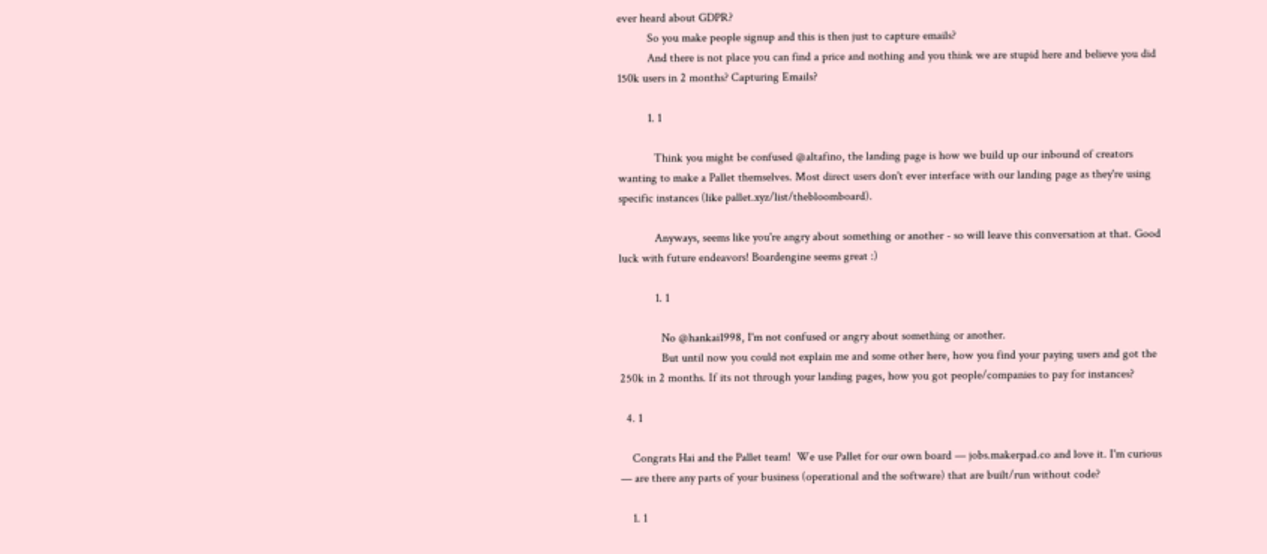ever heard about GDPR?
          So you make people signup and this is then just to capture emails?
          And there is not place you can find a price and nothing and you think we are stupid here and believe you did 150k users in 2 months? Capturing Emails?

          1. 1

            Think you might be confused @altafino, the landing page is how we build up our inbound of creators wanting to make a Pallet themselves. Most direct users don't ever interface with our landing page as they're using specific instances (like pallet.xyz/list/thebloomboard).

            Anyways, seems like you're angry about something or another - so will leave this conversation at that. Good luck with future endeavors! Boardengine seems great :)

            1. 1

              No @hankai1998, I'm not confused or angry about something or another.
              But until now you could not explain me and some other here, how you find your paying users and got the 250k in 2 months. If its not through your landing pages, how you got people/companies to pay for instances?

  4. 1

    Congrats Hai and the Pallet team!  We use Pallet for our own board — jobs.makerpad.co and love it. I'm curious — are there any parts of your business (operational and the software) that are built/run without code?

    1. 1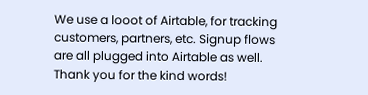We use a looot of Airtable, for tracking customers, partners, etc. Signup flows are all plugged into Airtable as well. Thank you for the kind words!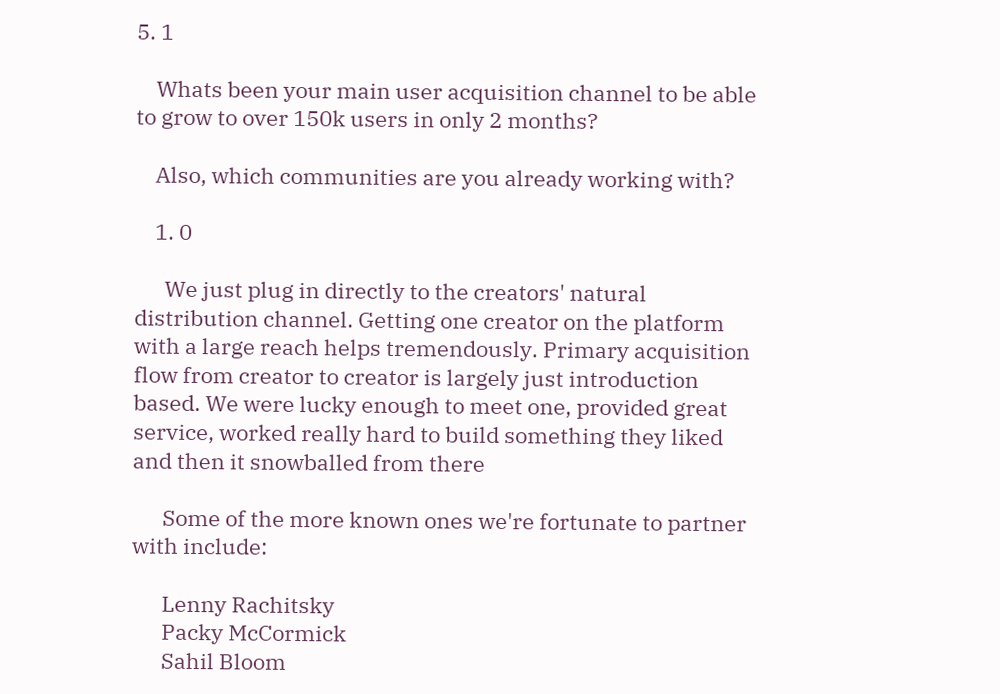5. 1

    Whats been your main user acquisition channel to be able to grow to over 150k users in only 2 months?

    Also, which communities are you already working with?

    1. 0

      We just plug in directly to the creators' natural distribution channel. Getting one creator on the platform with a large reach helps tremendously. Primary acquisition flow from creator to creator is largely just introduction based. We were lucky enough to meet one, provided great service, worked really hard to build something they liked and then it snowballed from there

      Some of the more known ones we're fortunate to partner with include:

      Lenny Rachitsky
      Packy McCormick
      Sahil Bloom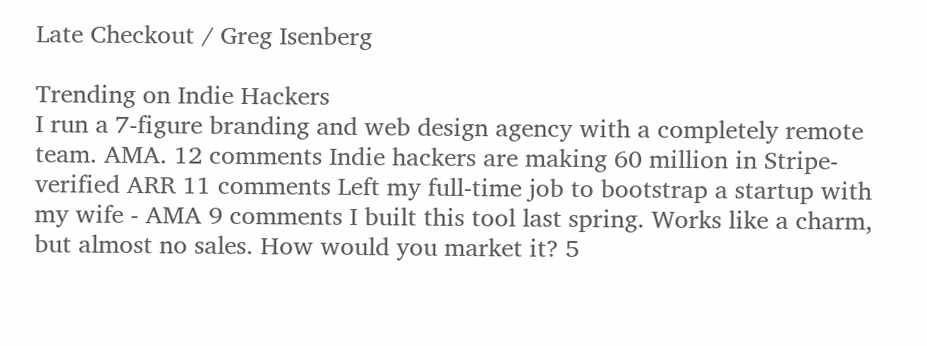Late Checkout / Greg Isenberg

Trending on Indie Hackers
I run a 7-figure branding and web design agency with a completely remote team. AMA. 12 comments Indie hackers are making 60 million in Stripe-verified ARR 11 comments Left my full-time job to bootstrap a startup with my wife - AMA 9 comments I built this tool last spring. Works like a charm, but almost no sales. How would you market it? 5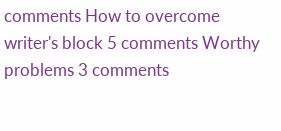comments How to overcome writer's block 5 comments Worthy problems 3 comments